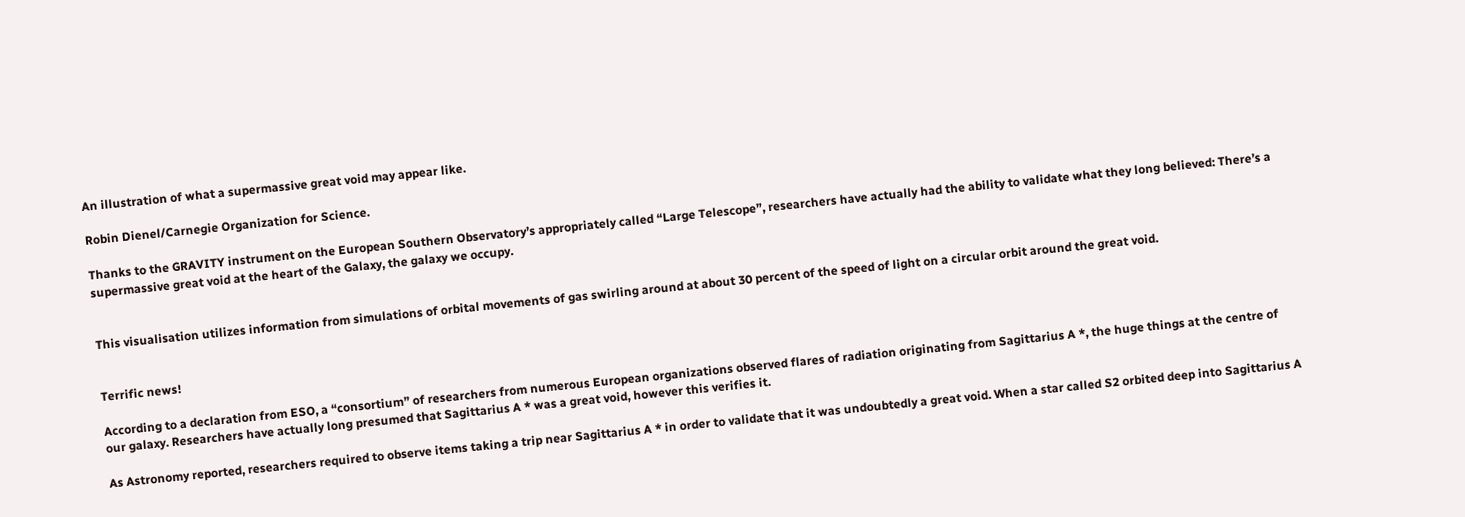An illustration of what a supermassive great void may appear like.

Robin Dienel/Carnegie Organization for Science.

Thanks to the GRAVITY instrument on the European Southern Observatory’s appropriately called “Large Telescope”, researchers have actually had the ability to validate what they long believed: There’s a supermassive great void at the heart of the Galaxy, the galaxy we occupy.


This visualisation utilizes information from simulations of orbital movements of gas swirling around at about 30 percent of the speed of light on a circular orbit around the great void.


Terrific news!

According to a declaration from ESO, a “consortium” of researchers from numerous European organizations observed flares of radiation originating from Sagittarius A *, the huge things at the centre of our galaxy. Researchers have actually long presumed that Sagittarius A * was a great void, however this verifies it.

As Astronomy reported, researchers required to observe items taking a trip near Sagittarius A * in order to validate that it was undoubtedly a great void. When a star called S2 orbited deep into Sagittarius A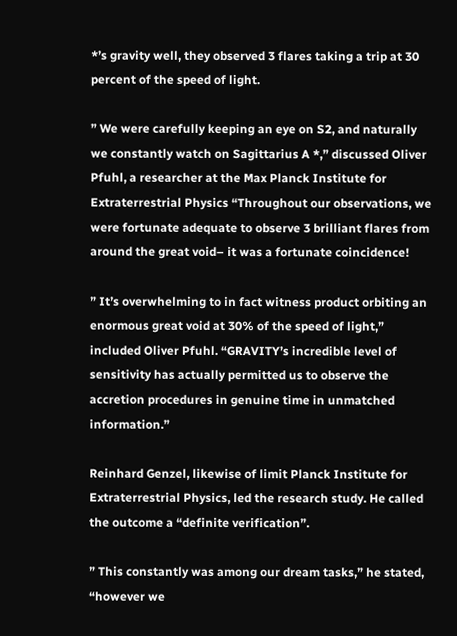*’s gravity well, they observed 3 flares taking a trip at 30 percent of the speed of light.

” We were carefully keeping an eye on S2, and naturally we constantly watch on Sagittarius A *,” discussed Oliver Pfuhl, a researcher at the Max Planck Institute for Extraterrestrial Physics “Throughout our observations, we were fortunate adequate to observe 3 brilliant flares from around the great void– it was a fortunate coincidence!

” It’s overwhelming to in fact witness product orbiting an enormous great void at 30% of the speed of light,” included Oliver Pfuhl. “GRAVITY’s incredible level of sensitivity has actually permitted us to observe the accretion procedures in genuine time in unmatched information.”

Reinhard Genzel, likewise of limit Planck Institute for Extraterrestrial Physics, led the research study. He called the outcome a “definite verification”.

” This constantly was among our dream tasks,” he stated, “however we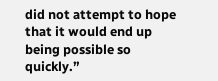did not attempt to hope that it would end up being possible so quickly.”